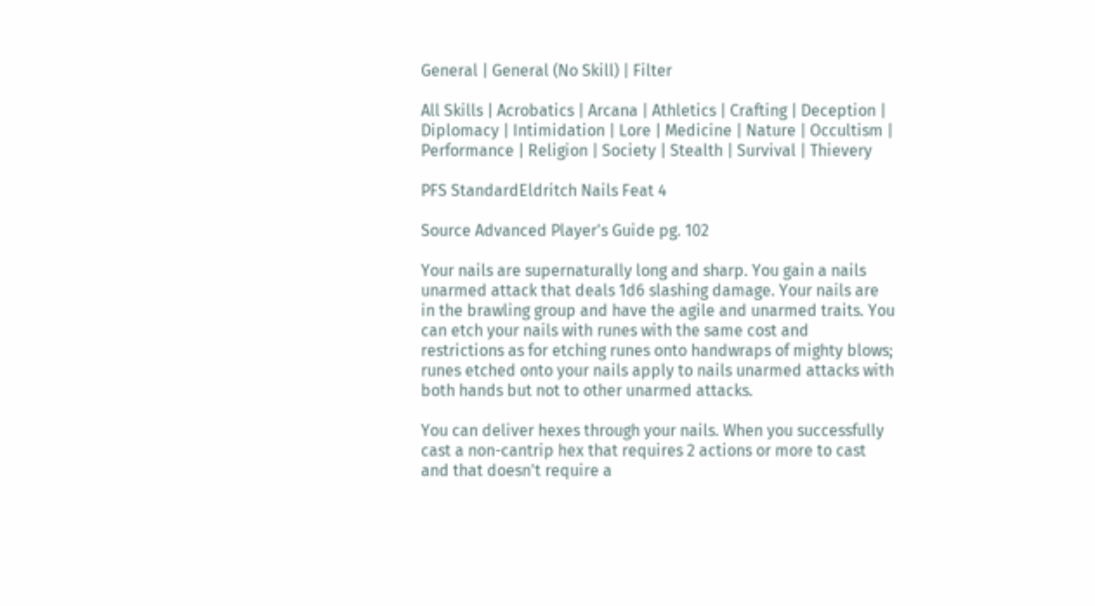General | General (No Skill) | Filter

All Skills | Acrobatics | Arcana | Athletics | Crafting | Deception | Diplomacy | Intimidation | Lore | Medicine | Nature | Occultism | Performance | Religion | Society | Stealth | Survival | Thievery

PFS StandardEldritch Nails Feat 4

Source Advanced Player's Guide pg. 102

Your nails are supernaturally long and sharp. You gain a nails unarmed attack that deals 1d6 slashing damage. Your nails are in the brawling group and have the agile and unarmed traits. You can etch your nails with runes with the same cost and restrictions as for etching runes onto handwraps of mighty blows; runes etched onto your nails apply to nails unarmed attacks with both hands but not to other unarmed attacks.

You can deliver hexes through your nails. When you successfully cast a non-cantrip hex that requires 2 actions or more to cast and that doesn't require a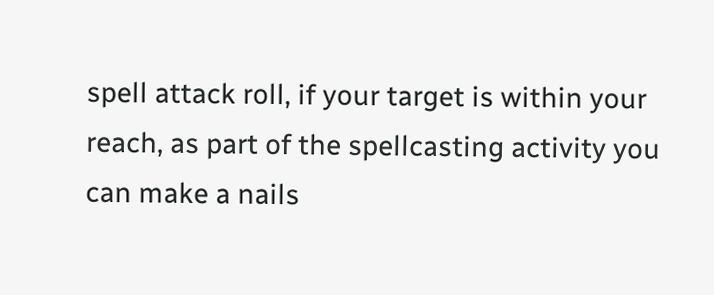spell attack roll, if your target is within your reach, as part of the spellcasting activity you can make a nails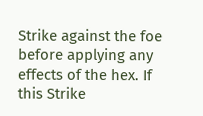Strike against the foe before applying any effects of the hex. If this Strike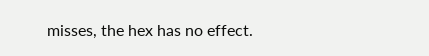misses, the hex has no effect.